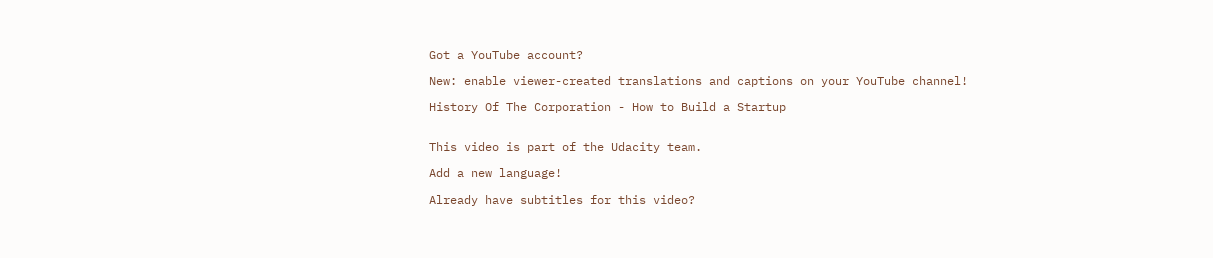Got a YouTube account?

New: enable viewer-created translations and captions on your YouTube channel!

History Of The Corporation - How to Build a Startup


This video is part of the Udacity team.

Add a new language!

Already have subtitles for this video?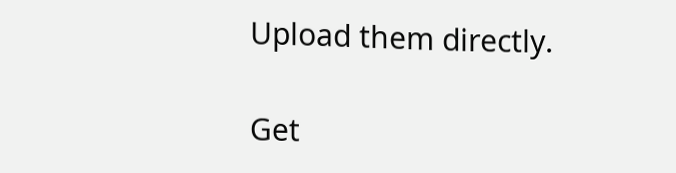Upload them directly.

Get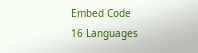Embed Code
16 Languages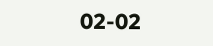02-02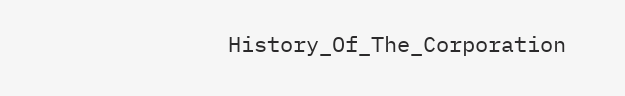History_Of_The_Corporation